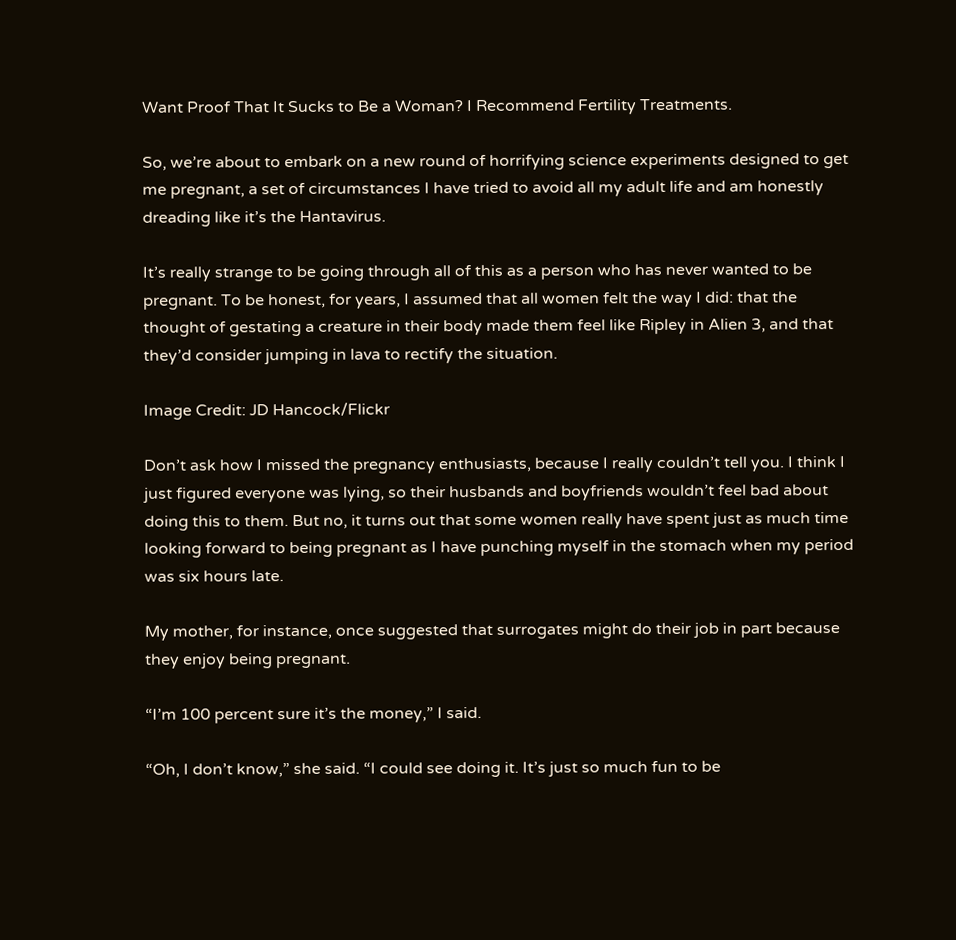Want Proof That It Sucks to Be a Woman? I Recommend Fertility Treatments.

So, we’re about to embark on a new round of horrifying science experiments designed to get me pregnant, a set of circumstances I have tried to avoid all my adult life and am honestly dreading like it’s the Hantavirus.

It’s really strange to be going through all of this as a person who has never wanted to be pregnant. To be honest, for years, I assumed that all women felt the way I did: that the thought of gestating a creature in their body made them feel like Ripley in Alien 3, and that they’d consider jumping in lava to rectify the situation.

Image Credit: JD Hancock/Flickr

Don’t ask how I missed the pregnancy enthusiasts, because I really couldn’t tell you. I think I just figured everyone was lying, so their husbands and boyfriends wouldn’t feel bad about doing this to them. But no, it turns out that some women really have spent just as much time looking forward to being pregnant as I have punching myself in the stomach when my period was six hours late.

My mother, for instance, once suggested that surrogates might do their job in part because they enjoy being pregnant.

“I’m 100 percent sure it’s the money,” I said.

“Oh, I don’t know,” she said. “I could see doing it. It’s just so much fun to be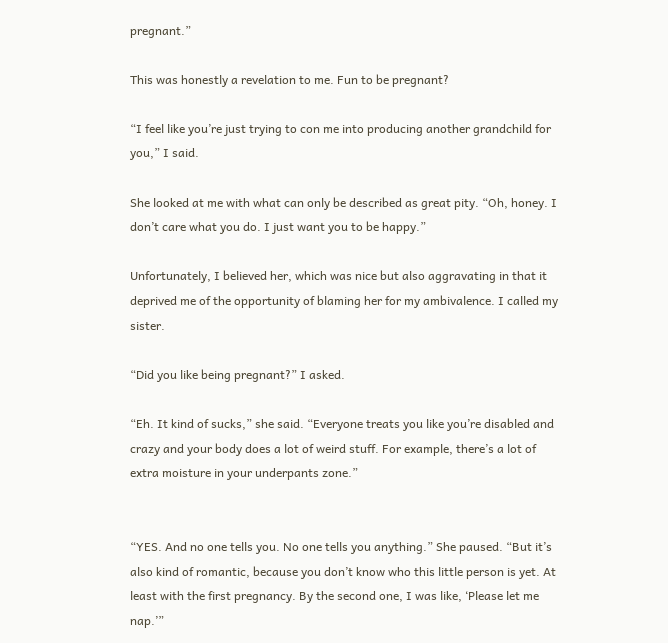pregnant.”

This was honestly a revelation to me. Fun to be pregnant?

“I feel like you’re just trying to con me into producing another grandchild for you,” I said.

She looked at me with what can only be described as great pity. “Oh, honey. I don’t care what you do. I just want you to be happy.”

Unfortunately, I believed her, which was nice but also aggravating in that it deprived me of the opportunity of blaming her for my ambivalence. I called my sister.

“Did you like being pregnant?” I asked.

“Eh. It kind of sucks,” she said. “Everyone treats you like you’re disabled and crazy and your body does a lot of weird stuff. For example, there’s a lot of extra moisture in your underpants zone.”


“YES. And no one tells you. No one tells you anything.” She paused. “But it’s also kind of romantic, because you don’t know who this little person is yet. At least with the first pregnancy. By the second one, I was like, ‘Please let me nap.’”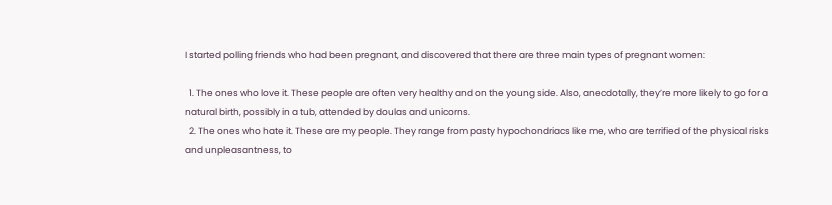I started polling friends who had been pregnant, and discovered that there are three main types of pregnant women:

  1. The ones who love it. These people are often very healthy and on the young side. Also, anecdotally, they’re more likely to go for a natural birth, possibly in a tub, attended by doulas and unicorns.
  2. The ones who hate it. These are my people. They range from pasty hypochondriacs like me, who are terrified of the physical risks and unpleasantness, to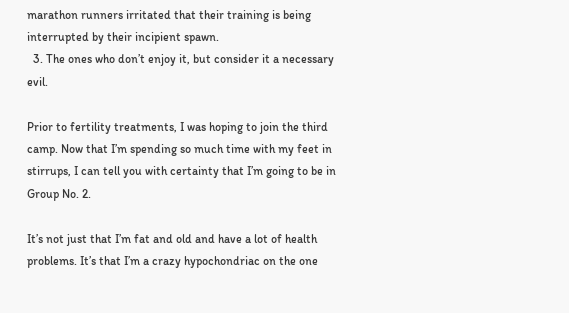marathon runners irritated that their training is being interrupted by their incipient spawn.
  3. The ones who don’t enjoy it, but consider it a necessary evil.

Prior to fertility treatments, I was hoping to join the third camp. Now that I’m spending so much time with my feet in stirrups, I can tell you with certainty that I’m going to be in Group No. 2.

It’s not just that I’m fat and old and have a lot of health problems. It’s that I’m a crazy hypochondriac on the one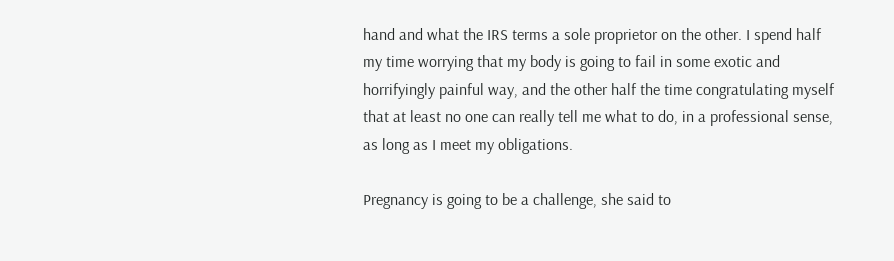hand and what the IRS terms a sole proprietor on the other. I spend half my time worrying that my body is going to fail in some exotic and horrifyingly painful way, and the other half the time congratulating myself that at least no one can really tell me what to do, in a professional sense, as long as I meet my obligations.

Pregnancy is going to be a challenge, she said to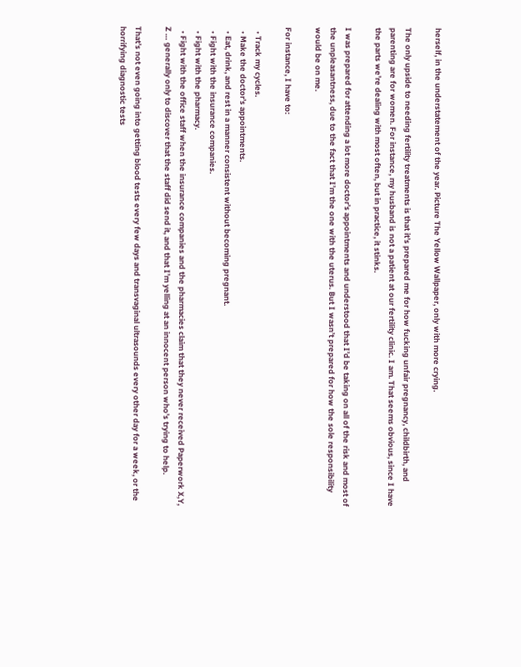herself, in the understatement of the year. Picture The Yellow Wallpaper, only with more crying.

The only upside to needing fertility treatments is that it’s prepared me for how fucking unfair pregnancy, childbirth, and parenting are for women. For instance, my husband is not a patient at our fertility clinic. I am. That seems obvious, since I have the parts we’re dealing with most often, but in practice, it stinks.

I was prepared for attending a lot more doctor’s appointments and understood that I’d be taking on all of the risk and most of the unpleasantness, due to the fact that I’m the one with the uterus. But I wasn’t prepared for how the sole responsibility would be on me.

For instance, I have to:

  • Track my cycles.
  • Make the doctor’s appointments.
  • Eat, drink, and rest in a manner consistent without becoming pregnant.
  • Fight with the insurance companies.
  • Fight with the pharmacy.
  • Fight with the office staff when the insurance companies and the pharmacies claim that they never received Paperwork X,Y, Z … generally only to discover that the staff did send it, and that I’m yelling at an innocent person who’s trying to help.

That’s not even going into getting blood tests every few days and transvaginal ultrasounds every other day for a week, or the horrifying diagnostic tests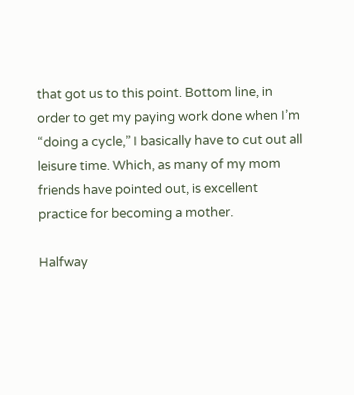that got us to this point. Bottom line, in order to get my paying work done when I’m “doing a cycle,” I basically have to cut out all leisure time. Which, as many of my mom friends have pointed out, is excellent practice for becoming a mother.

Halfway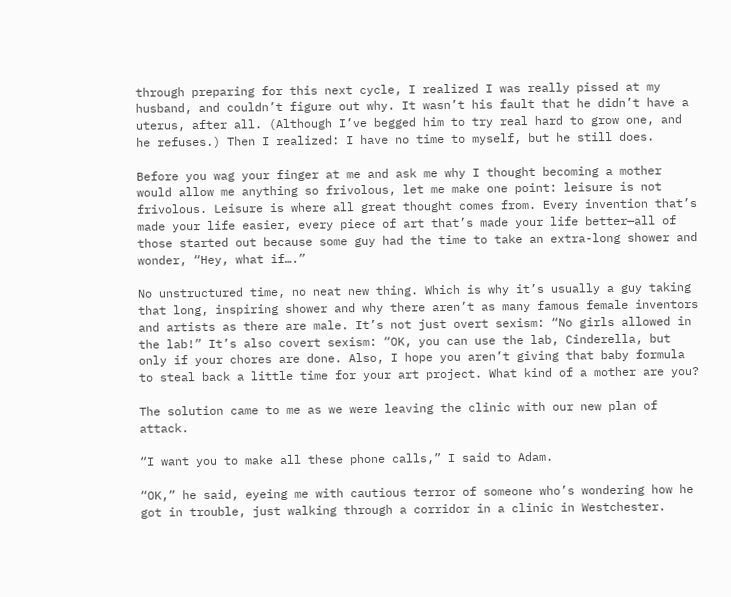through preparing for this next cycle, I realized I was really pissed at my husband, and couldn’t figure out why. It wasn’t his fault that he didn’t have a uterus, after all. (Although I’ve begged him to try real hard to grow one, and he refuses.) Then I realized: I have no time to myself, but he still does.

Before you wag your finger at me and ask me why I thought becoming a mother would allow me anything so frivolous, let me make one point: leisure is not frivolous. Leisure is where all great thought comes from. Every invention that’s made your life easier, every piece of art that’s made your life better—all of those started out because some guy had the time to take an extra-long shower and wonder, “Hey, what if….”

No unstructured time, no neat new thing. Which is why it’s usually a guy taking that long, inspiring shower and why there aren’t as many famous female inventors and artists as there are male. It’s not just overt sexism: “No girls allowed in the lab!” It’s also covert sexism: “OK, you can use the lab, Cinderella, but only if your chores are done. Also, I hope you aren’t giving that baby formula to steal back a little time for your art project. What kind of a mother are you?

The solution came to me as we were leaving the clinic with our new plan of attack.

“I want you to make all these phone calls,” I said to Adam.

“OK,” he said, eyeing me with cautious terror of someone who’s wondering how he got in trouble, just walking through a corridor in a clinic in Westchester.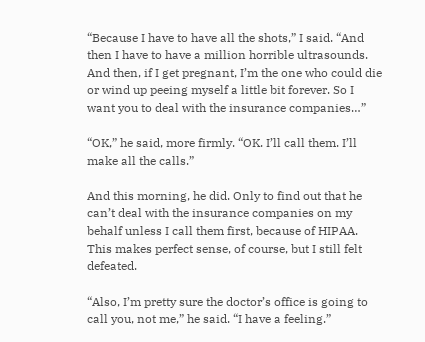“Because I have to have all the shots,” I said. “And then I have to have a million horrible ultrasounds. And then, if I get pregnant, I’m the one who could die or wind up peeing myself a little bit forever. So I want you to deal with the insurance companies…”

“OK,” he said, more firmly. “OK. I’ll call them. I’ll make all the calls.”

And this morning, he did. Only to find out that he can’t deal with the insurance companies on my behalf unless I call them first, because of HIPAA. This makes perfect sense, of course, but I still felt defeated.

“Also, I’m pretty sure the doctor’s office is going to call you, not me,” he said. “I have a feeling.”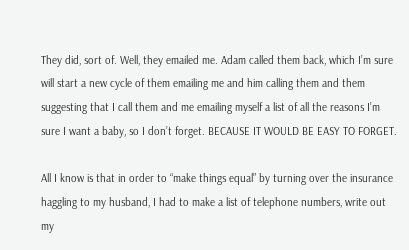They did, sort of. Well, they emailed me. Adam called them back, which I’m sure will start a new cycle of them emailing me and him calling them and them suggesting that I call them and me emailing myself a list of all the reasons I’m sure I want a baby, so I don’t forget. BECAUSE IT WOULD BE EASY TO FORGET.

All I know is that in order to “make things equal” by turning over the insurance haggling to my husband, I had to make a list of telephone numbers, write out my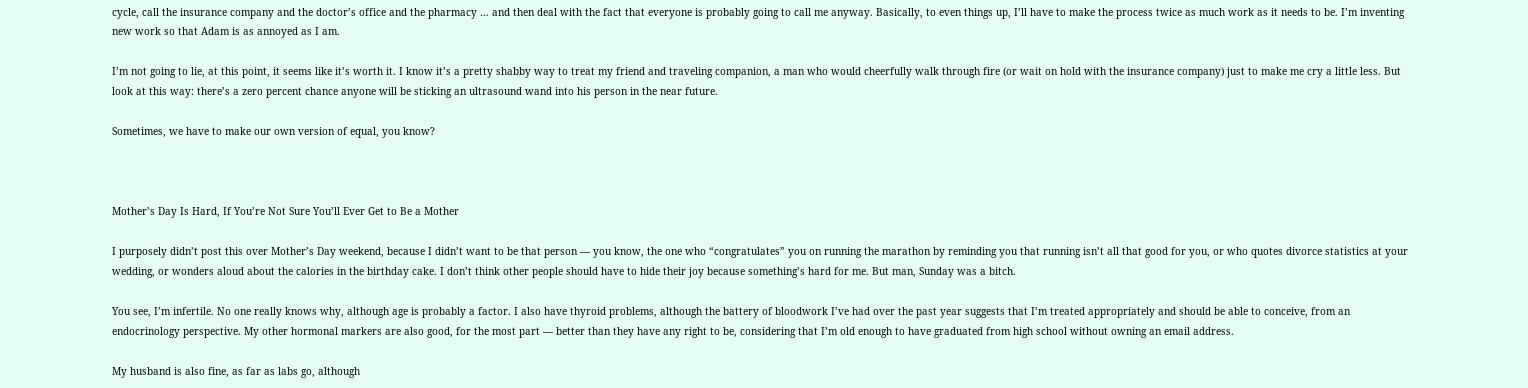cycle, call the insurance company and the doctor’s office and the pharmacy … and then deal with the fact that everyone is probably going to call me anyway. Basically, to even things up, I’ll have to make the process twice as much work as it needs to be. I’m inventing new work so that Adam is as annoyed as I am.

I’m not going to lie, at this point, it seems like it’s worth it. I know it’s a pretty shabby way to treat my friend and traveling companion, a man who would cheerfully walk through fire (or wait on hold with the insurance company) just to make me cry a little less. But look at this way: there’s a zero percent chance anyone will be sticking an ultrasound wand into his person in the near future.

Sometimes, we have to make our own version of equal, you know?



Mother’s Day Is Hard, If You’re Not Sure You’ll Ever Get to Be a Mother

I purposely didn’t post this over Mother’s Day weekend, because I didn’t want to be that person — you know, the one who “congratulates” you on running the marathon by reminding you that running isn’t all that good for you, or who quotes divorce statistics at your wedding, or wonders aloud about the calories in the birthday cake. I don’t think other people should have to hide their joy because something’s hard for me. But man, Sunday was a bitch.

You see, I’m infertile. No one really knows why, although age is probably a factor. I also have thyroid problems, although the battery of bloodwork I’ve had over the past year suggests that I’m treated appropriately and should be able to conceive, from an endocrinology perspective. My other hormonal markers are also good, for the most part — better than they have any right to be, considering that I’m old enough to have graduated from high school without owning an email address.

My husband is also fine, as far as labs go, although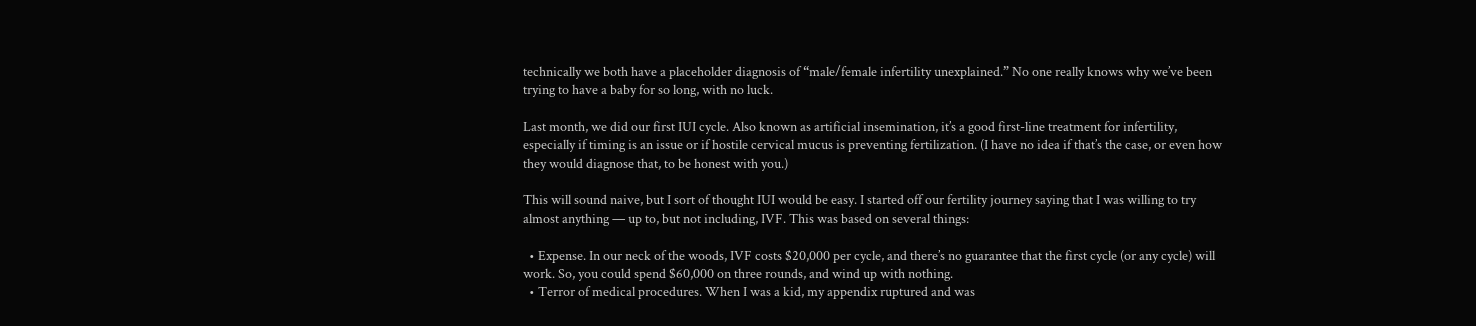technically we both have a placeholder diagnosis of “male/female infertility unexplained.” No one really knows why we’ve been trying to have a baby for so long, with no luck.

Last month, we did our first IUI cycle. Also known as artificial insemination, it’s a good first-line treatment for infertility, especially if timing is an issue or if hostile cervical mucus is preventing fertilization. (I have no idea if that’s the case, or even how they would diagnose that, to be honest with you.)

This will sound naive, but I sort of thought IUI would be easy. I started off our fertility journey saying that I was willing to try almost anything — up to, but not including, IVF. This was based on several things:

  • Expense. In our neck of the woods, IVF costs $20,000 per cycle, and there’s no guarantee that the first cycle (or any cycle) will work. So, you could spend $60,000 on three rounds, and wind up with nothing.
  • Terror of medical procedures. When I was a kid, my appendix ruptured and was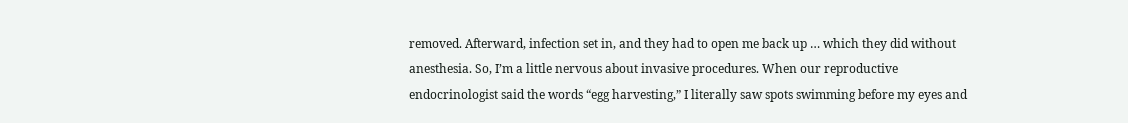removed. Afterward, infection set in, and they had to open me back up … which they did without anesthesia. So, I’m a little nervous about invasive procedures. When our reproductive endocrinologist said the words “egg harvesting,” I literally saw spots swimming before my eyes and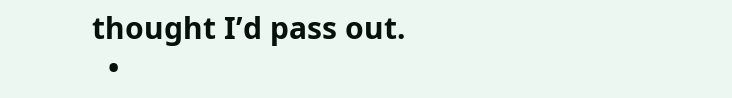thought I’d pass out.
  •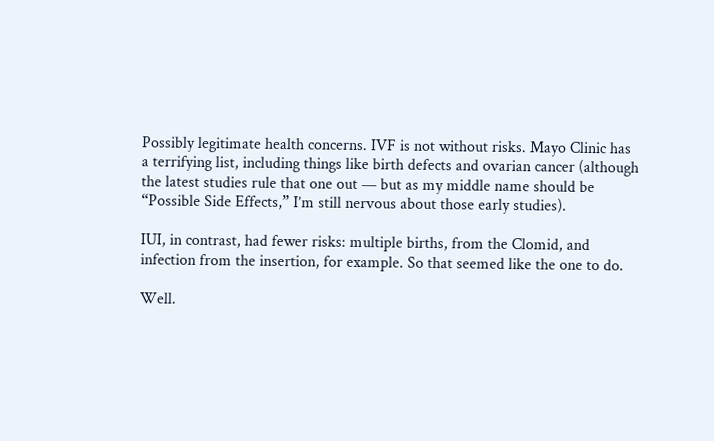Possibly legitimate health concerns. IVF is not without risks. Mayo Clinic has a terrifying list, including things like birth defects and ovarian cancer (although the latest studies rule that one out — but as my middle name should be “Possible Side Effects,” I’m still nervous about those early studies).

IUI, in contrast, had fewer risks: multiple births, from the Clomid, and infection from the insertion, for example. So that seemed like the one to do.

Well.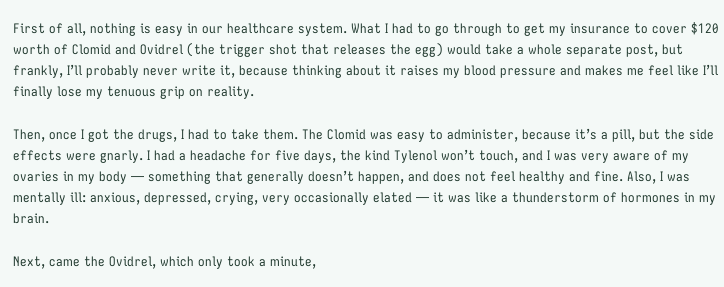First of all, nothing is easy in our healthcare system. What I had to go through to get my insurance to cover $120 worth of Clomid and Ovidrel (the trigger shot that releases the egg) would take a whole separate post, but frankly, I’ll probably never write it, because thinking about it raises my blood pressure and makes me feel like I’ll finally lose my tenuous grip on reality.

Then, once I got the drugs, I had to take them. The Clomid was easy to administer, because it’s a pill, but the side effects were gnarly. I had a headache for five days, the kind Tylenol won’t touch, and I was very aware of my ovaries in my body — something that generally doesn’t happen, and does not feel healthy and fine. Also, I was mentally ill: anxious, depressed, crying, very occasionally elated — it was like a thunderstorm of hormones in my brain.

Next, came the Ovidrel, which only took a minute,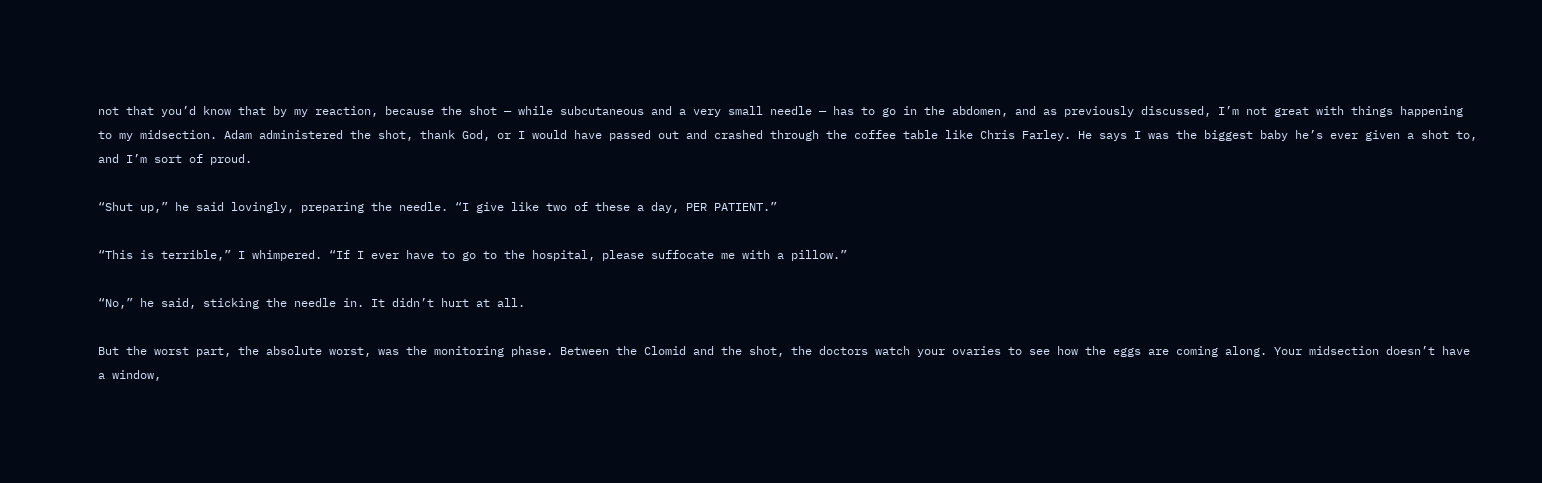not that you’d know that by my reaction, because the shot — while subcutaneous and a very small needle — has to go in the abdomen, and as previously discussed, I’m not great with things happening to my midsection. Adam administered the shot, thank God, or I would have passed out and crashed through the coffee table like Chris Farley. He says I was the biggest baby he’s ever given a shot to, and I’m sort of proud.

“Shut up,” he said lovingly, preparing the needle. “I give like two of these a day, PER PATIENT.”

“This is terrible,” I whimpered. “If I ever have to go to the hospital, please suffocate me with a pillow.”

“No,” he said, sticking the needle in. It didn’t hurt at all.

But the worst part, the absolute worst, was the monitoring phase. Between the Clomid and the shot, the doctors watch your ovaries to see how the eggs are coming along. Your midsection doesn’t have a window,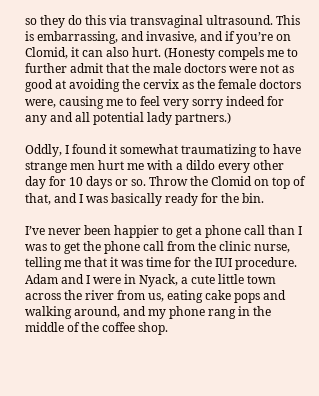so they do this via transvaginal ultrasound. This is embarrassing, and invasive, and if you’re on Clomid, it can also hurt. (Honesty compels me to further admit that the male doctors were not as good at avoiding the cervix as the female doctors were, causing me to feel very sorry indeed for any and all potential lady partners.)

Oddly, I found it somewhat traumatizing to have strange men hurt me with a dildo every other day for 10 days or so. Throw the Clomid on top of that, and I was basically ready for the bin.

I’ve never been happier to get a phone call than I was to get the phone call from the clinic nurse, telling me that it was time for the IUI procedure. Adam and I were in Nyack, a cute little town across the river from us, eating cake pops and walking around, and my phone rang in the middle of the coffee shop.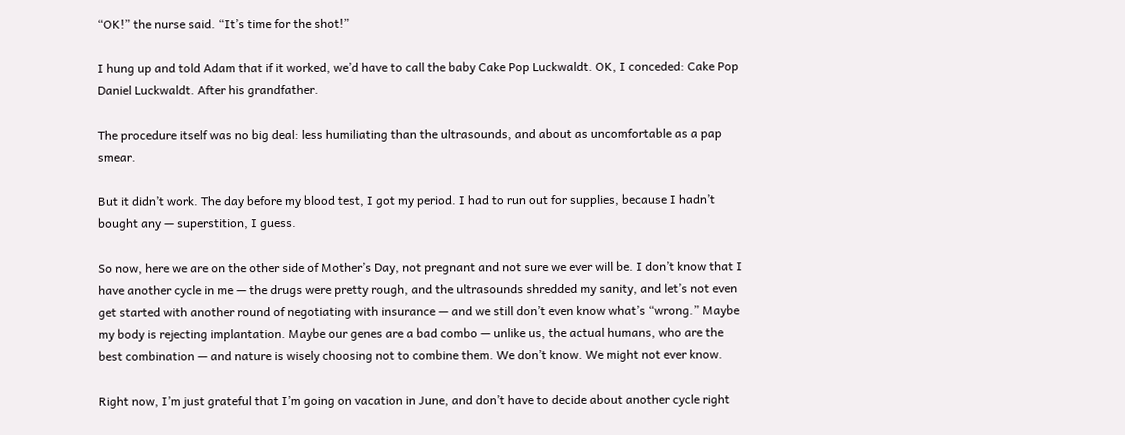“OK!” the nurse said. “It’s time for the shot!”

I hung up and told Adam that if it worked, we’d have to call the baby Cake Pop Luckwaldt. OK, I conceded: Cake Pop Daniel Luckwaldt. After his grandfather.

The procedure itself was no big deal: less humiliating than the ultrasounds, and about as uncomfortable as a pap smear.

But it didn’t work. The day before my blood test, I got my period. I had to run out for supplies, because I hadn’t bought any — superstition, I guess.

So now, here we are on the other side of Mother’s Day, not pregnant and not sure we ever will be. I don’t know that I have another cycle in me — the drugs were pretty rough, and the ultrasounds shredded my sanity, and let’s not even get started with another round of negotiating with insurance — and we still don’t even know what’s “wrong.” Maybe my body is rejecting implantation. Maybe our genes are a bad combo — unlike us, the actual humans, who are the best combination — and nature is wisely choosing not to combine them. We don’t know. We might not ever know.

Right now, I’m just grateful that I’m going on vacation in June, and don’t have to decide about another cycle right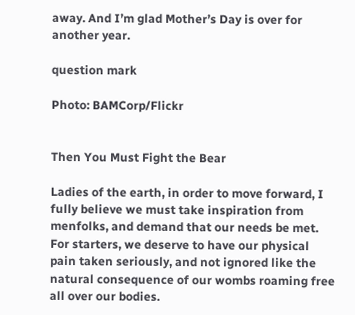away. And I’m glad Mother’s Day is over for another year.

question mark

Photo: BAMCorp/Flickr


Then You Must Fight the Bear

Ladies of the earth, in order to move forward, I fully believe we must take inspiration from menfolks, and demand that our needs be met. For starters, we deserve to have our physical pain taken seriously, and not ignored like the natural consequence of our wombs roaming free all over our bodies.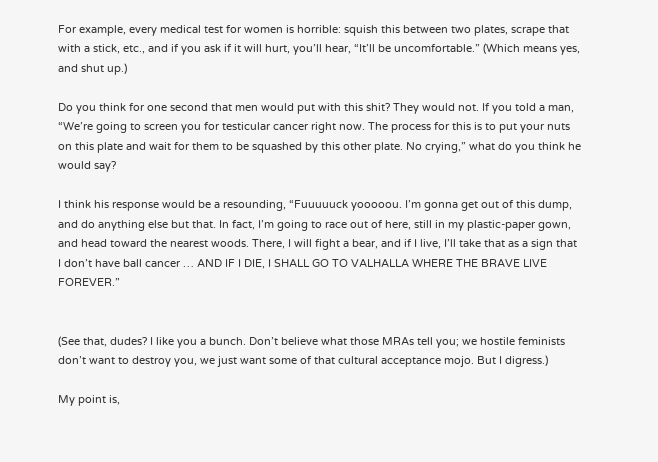For example, every medical test for women is horrible: squish this between two plates, scrape that with a stick, etc., and if you ask if it will hurt, you’ll hear, “It’ll be uncomfortable.” (Which means yes, and shut up.)

Do you think for one second that men would put with this shit? They would not. If you told a man, “We’re going to screen you for testicular cancer right now. The process for this is to put your nuts on this plate and wait for them to be squashed by this other plate. No crying,” what do you think he would say?

I think his response would be a resounding, “Fuuuuuck yooooou. I’m gonna get out of this dump, and do anything else but that. In fact, I’m going to race out of here, still in my plastic-paper gown, and head toward the nearest woods. There, I will fight a bear, and if I live, I’ll take that as a sign that I don’t have ball cancer … AND IF I DIE, I SHALL GO TO VALHALLA WHERE THE BRAVE LIVE FOREVER.”


(See that, dudes? I like you a bunch. Don’t believe what those MRAs tell you; we hostile feminists don’t want to destroy you, we just want some of that cultural acceptance mojo. But I digress.)

My point is,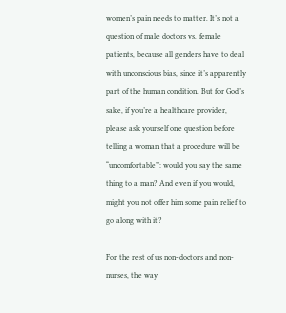women’s pain needs to matter. It’s not a question of male doctors vs. female patients, because all genders have to deal with unconscious bias, since it’s apparently part of the human condition. But for God’s sake, if you’re a healthcare provider, please ask yourself one question before telling a woman that a procedure will be “uncomfortable”: would you say the same thing to a man? And even if you would, might you not offer him some pain relief to go along with it?

For the rest of us non-doctors and non-nurses, the way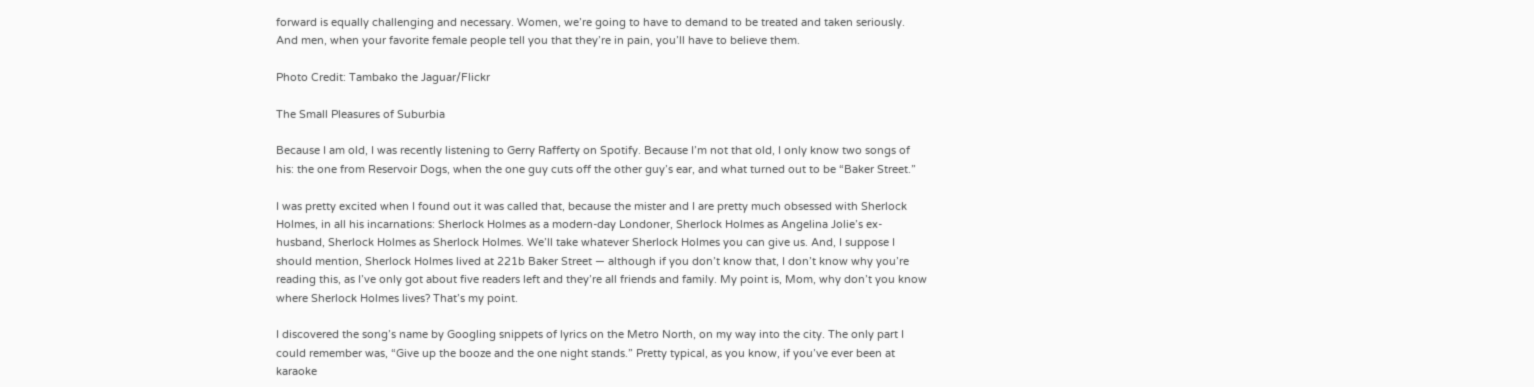forward is equally challenging and necessary. Women, we’re going to have to demand to be treated and taken seriously. And men, when your favorite female people tell you that they’re in pain, you’ll have to believe them.

Photo Credit: Tambako the Jaguar/Flickr

The Small Pleasures of Suburbia

Because I am old, I was recently listening to Gerry Rafferty on Spotify. Because I’m not that old, I only know two songs of his: the one from Reservoir Dogs, when the one guy cuts off the other guy’s ear, and what turned out to be “Baker Street.”

I was pretty excited when I found out it was called that, because the mister and I are pretty much obsessed with Sherlock Holmes, in all his incarnations: Sherlock Holmes as a modern-day Londoner, Sherlock Holmes as Angelina Jolie’s ex-husband, Sherlock Holmes as Sherlock Holmes. We’ll take whatever Sherlock Holmes you can give us. And, I suppose I should mention, Sherlock Holmes lived at 221b Baker Street — although if you don’t know that, I don’t know why you’re reading this, as I’ve only got about five readers left and they’re all friends and family. My point is, Mom, why don’t you know where Sherlock Holmes lives? That’s my point.

I discovered the song’s name by Googling snippets of lyrics on the Metro North, on my way into the city. The only part I could remember was, “Give up the booze and the one night stands.” Pretty typical, as you know, if you’ve ever been at karaoke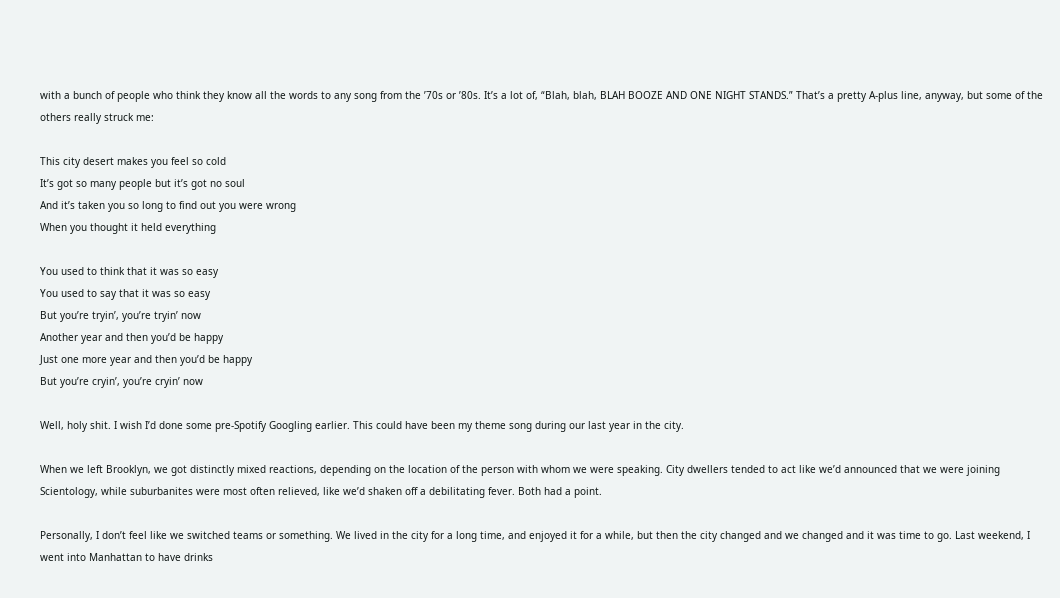with a bunch of people who think they know all the words to any song from the ’70s or ’80s. It’s a lot of, “Blah, blah, BLAH BOOZE AND ONE NIGHT STANDS.” That’s a pretty A-plus line, anyway, but some of the others really struck me:

This city desert makes you feel so cold
It’s got so many people but it’s got no soul
And it’s taken you so long to find out you were wrong
When you thought it held everything

You used to think that it was so easy
You used to say that it was so easy
But you’re tryin’, you’re tryin’ now
Another year and then you’d be happy
Just one more year and then you’d be happy
But you’re cryin’, you’re cryin’ now

Well, holy shit. I wish I’d done some pre-Spotify Googling earlier. This could have been my theme song during our last year in the city.

When we left Brooklyn, we got distinctly mixed reactions, depending on the location of the person with whom we were speaking. City dwellers tended to act like we’d announced that we were joining Scientology, while suburbanites were most often relieved, like we’d shaken off a debilitating fever. Both had a point.

Personally, I don’t feel like we switched teams or something. We lived in the city for a long time, and enjoyed it for a while, but then the city changed and we changed and it was time to go. Last weekend, I went into Manhattan to have drinks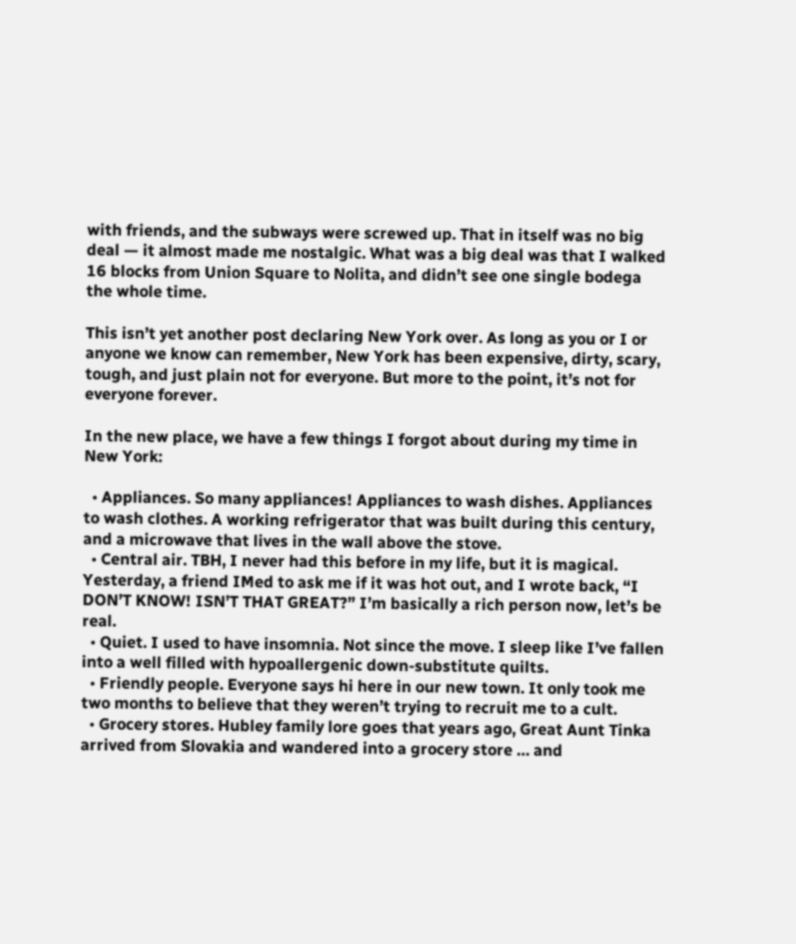with friends, and the subways were screwed up. That in itself was no big deal — it almost made me nostalgic. What was a big deal was that I walked 16 blocks from Union Square to Nolita, and didn’t see one single bodega the whole time.

This isn’t yet another post declaring New York over. As long as you or I or anyone we know can remember, New York has been expensive, dirty, scary, tough, and just plain not for everyone. But more to the point, it’s not for everyone forever.

In the new place, we have a few things I forgot about during my time in New York:

  • Appliances. So many appliances! Appliances to wash dishes. Appliances to wash clothes. A working refrigerator that was built during this century, and a microwave that lives in the wall above the stove.
  • Central air. TBH, I never had this before in my life, but it is magical. Yesterday, a friend IMed to ask me if it was hot out, and I wrote back, “I DON’T KNOW! ISN’T THAT GREAT?” I’m basically a rich person now, let’s be real.
  • Quiet. I used to have insomnia. Not since the move. I sleep like I’ve fallen into a well filled with hypoallergenic down-substitute quilts.
  • Friendly people. Everyone says hi here in our new town. It only took me two months to believe that they weren’t trying to recruit me to a cult.
  • Grocery stores. Hubley family lore goes that years ago, Great Aunt Tinka arrived from Slovakia and wandered into a grocery store … and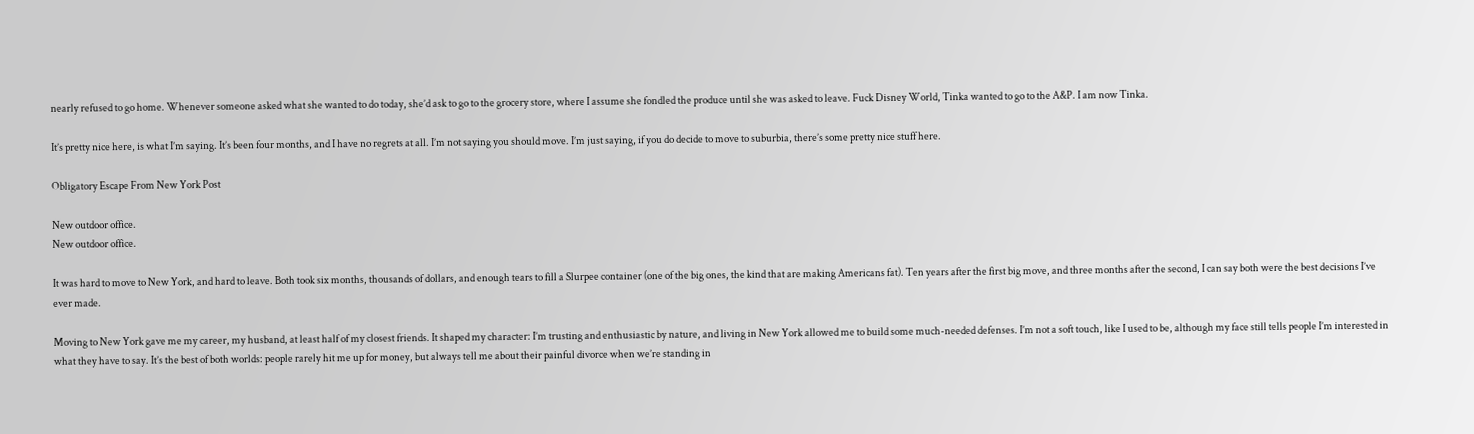nearly refused to go home. Whenever someone asked what she wanted to do today, she’d ask to go to the grocery store, where I assume she fondled the produce until she was asked to leave. Fuck Disney World, Tinka wanted to go to the A&P. I am now Tinka.

It’s pretty nice here, is what I’m saying. It’s been four months, and I have no regrets at all. I’m not saying you should move. I’m just saying, if you do decide to move to suburbia, there’s some pretty nice stuff here.

Obligatory Escape From New York Post

New outdoor office.
New outdoor office.

It was hard to move to New York, and hard to leave. Both took six months, thousands of dollars, and enough tears to fill a Slurpee container (one of the big ones, the kind that are making Americans fat). Ten years after the first big move, and three months after the second, I can say both were the best decisions I’ve ever made.

Moving to New York gave me my career, my husband, at least half of my closest friends. It shaped my character: I’m trusting and enthusiastic by nature, and living in New York allowed me to build some much-needed defenses. I’m not a soft touch, like I used to be, although my face still tells people I’m interested in what they have to say. It’s the best of both worlds: people rarely hit me up for money, but always tell me about their painful divorce when we’re standing in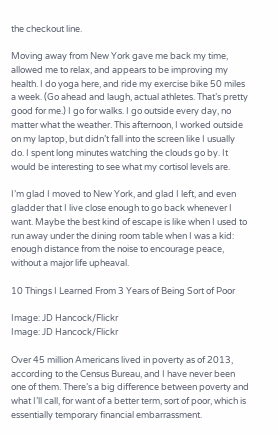the checkout line.

Moving away from New York gave me back my time, allowed me to relax, and appears to be improving my health. I do yoga here, and ride my exercise bike 50 miles a week. (Go ahead and laugh, actual athletes. That’s pretty good for me.) I go for walks. I go outside every day, no matter what the weather. This afternoon, I worked outside on my laptop, but didn’t fall into the screen like I usually do. I spent long minutes watching the clouds go by. It would be interesting to see what my cortisol levels are.

I’m glad I moved to New York, and glad I left, and even gladder that I live close enough to go back whenever I want. Maybe the best kind of escape is like when I used to run away under the dining room table when I was a kid: enough distance from the noise to encourage peace, without a major life upheaval.

10 Things I Learned From 3 Years of Being Sort of Poor

Image: JD Hancock/Flickr
Image: JD Hancock/Flickr

Over 45 million Americans lived in poverty as of 2013, according to the Census Bureau, and I have never been one of them. There’s a big difference between poverty and what I’ll call, for want of a better term, sort of poor, which is essentially temporary financial embarrassment.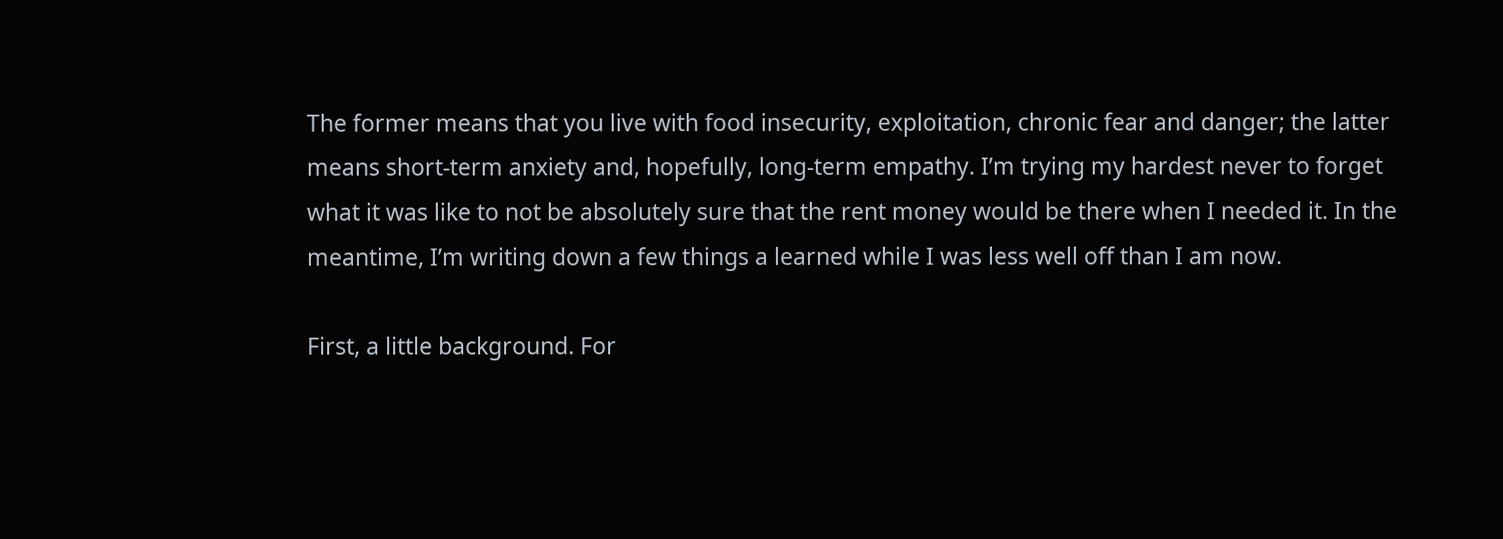The former means that you live with food insecurity, exploitation, chronic fear and danger; the latter means short-term anxiety and, hopefully, long-term empathy. I’m trying my hardest never to forget what it was like to not be absolutely sure that the rent money would be there when I needed it. In the meantime, I’m writing down a few things a learned while I was less well off than I am now.

First, a little background. For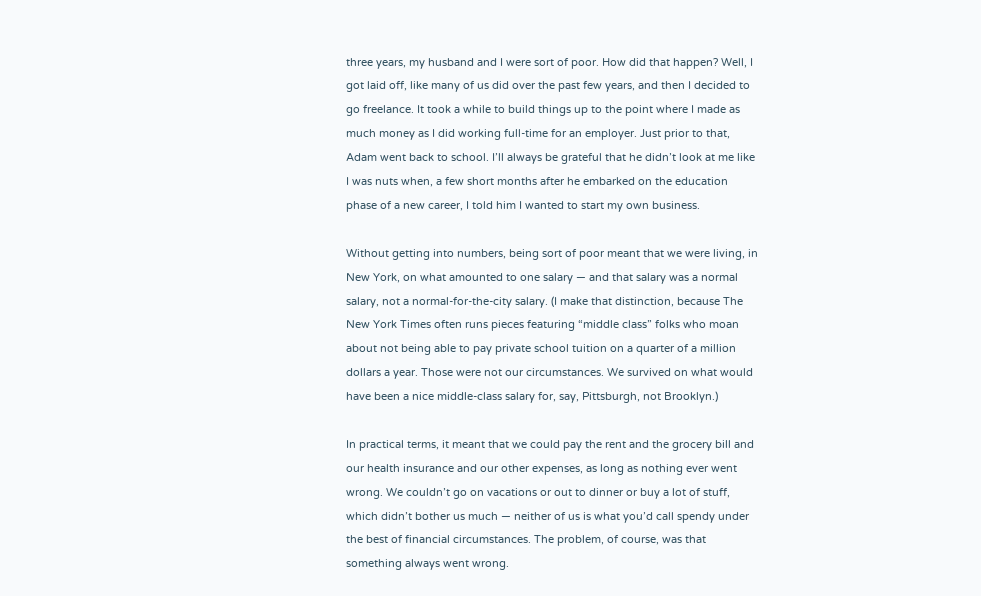three years, my husband and I were sort of poor. How did that happen? Well, I got laid off, like many of us did over the past few years, and then I decided to go freelance. It took a while to build things up to the point where I made as much money as I did working full-time for an employer. Just prior to that, Adam went back to school. I’ll always be grateful that he didn’t look at me like I was nuts when, a few short months after he embarked on the education phase of a new career, I told him I wanted to start my own business.

Without getting into numbers, being sort of poor meant that we were living, in New York, on what amounted to one salary — and that salary was a normal salary, not a normal-for-the-city salary. (I make that distinction, because The New York Times often runs pieces featuring “middle class” folks who moan about not being able to pay private school tuition on a quarter of a million dollars a year. Those were not our circumstances. We survived on what would have been a nice middle-class salary for, say, Pittsburgh, not Brooklyn.)

In practical terms, it meant that we could pay the rent and the grocery bill and our health insurance and our other expenses, as long as nothing ever went wrong. We couldn’t go on vacations or out to dinner or buy a lot of stuff, which didn’t bother us much — neither of us is what you’d call spendy under the best of financial circumstances. The problem, of course, was that something always went wrong.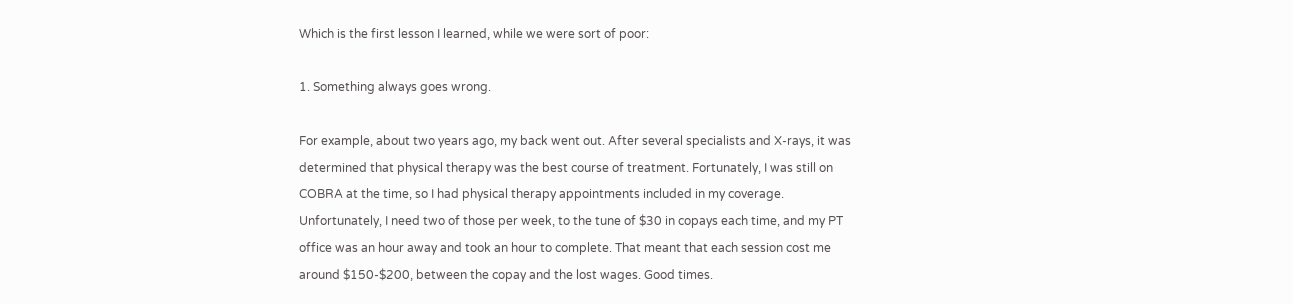Which is the first lesson I learned, while we were sort of poor:

1. Something always goes wrong.

For example, about two years ago, my back went out. After several specialists and X-rays, it was determined that physical therapy was the best course of treatment. Fortunately, I was still on COBRA at the time, so I had physical therapy appointments included in my coverage. Unfortunately, I need two of those per week, to the tune of $30 in copays each time, and my PT office was an hour away and took an hour to complete. That meant that each session cost me around $150-$200, between the copay and the lost wages. Good times.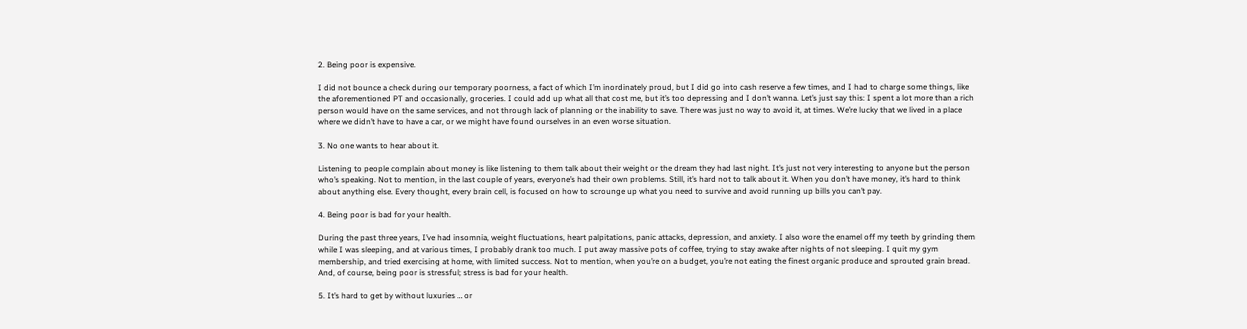2. Being poor is expensive.

I did not bounce a check during our temporary poorness, a fact of which I’m inordinately proud, but I did go into cash reserve a few times, and I had to charge some things, like the aforementioned PT and occasionally, groceries. I could add up what all that cost me, but it’s too depressing and I don’t wanna. Let’s just say this: I spent a lot more than a rich person would have on the same services, and not through lack of planning or the inability to save. There was just no way to avoid it, at times. We’re lucky that we lived in a place where we didn’t have to have a car, or we might have found ourselves in an even worse situation.

3. No one wants to hear about it.

Listening to people complain about money is like listening to them talk about their weight or the dream they had last night. It’s just not very interesting to anyone but the person who’s speaking. Not to mention, in the last couple of years, everyone’s had their own problems. Still, it’s hard not to talk about it. When you don’t have money, it’s hard to think about anything else. Every thought, every brain cell, is focused on how to scrounge up what you need to survive and avoid running up bills you can’t pay.

4. Being poor is bad for your health.

During the past three years, I’ve had insomnia, weight fluctuations, heart palpitations, panic attacks, depression, and anxiety. I also wore the enamel off my teeth by grinding them while I was sleeping, and at various times, I probably drank too much. I put away massive pots of coffee, trying to stay awake after nights of not sleeping. I quit my gym membership, and tried exercising at home, with limited success. Not to mention, when you’re on a budget, you’re not eating the finest organic produce and sprouted grain bread. And, of course, being poor is stressful; stress is bad for your health.

5. It’s hard to get by without luxuries … or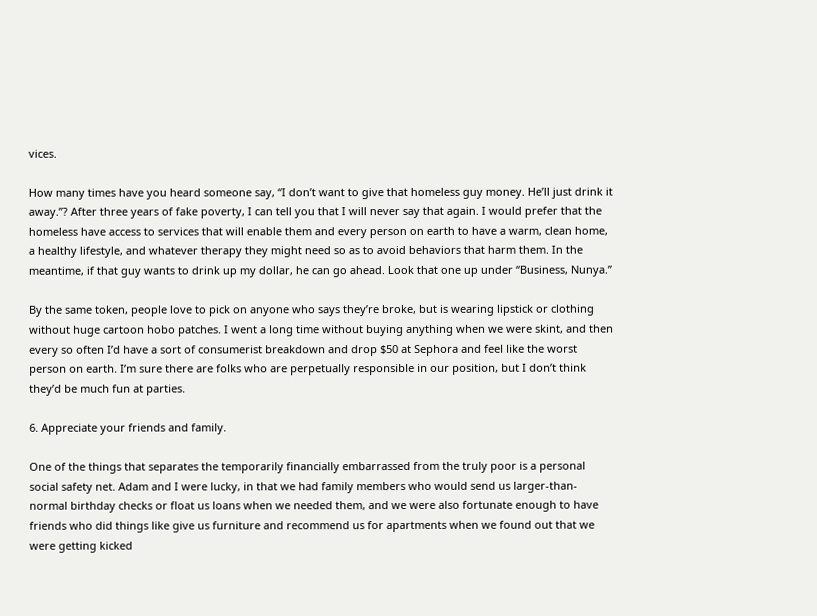vices.

How many times have you heard someone say, “I don’t want to give that homeless guy money. He’ll just drink it away.”? After three years of fake poverty, I can tell you that I will never say that again. I would prefer that the homeless have access to services that will enable them and every person on earth to have a warm, clean home, a healthy lifestyle, and whatever therapy they might need so as to avoid behaviors that harm them. In the meantime, if that guy wants to drink up my dollar, he can go ahead. Look that one up under “Business, Nunya.”

By the same token, people love to pick on anyone who says they’re broke, but is wearing lipstick or clothing without huge cartoon hobo patches. I went a long time without buying anything when we were skint, and then every so often I’d have a sort of consumerist breakdown and drop $50 at Sephora and feel like the worst person on earth. I’m sure there are folks who are perpetually responsible in our position, but I don’t think they’d be much fun at parties.

6. Appreciate your friends and family.

One of the things that separates the temporarily financially embarrassed from the truly poor is a personal social safety net. Adam and I were lucky, in that we had family members who would send us larger-than-normal birthday checks or float us loans when we needed them, and we were also fortunate enough to have friends who did things like give us furniture and recommend us for apartments when we found out that we were getting kicked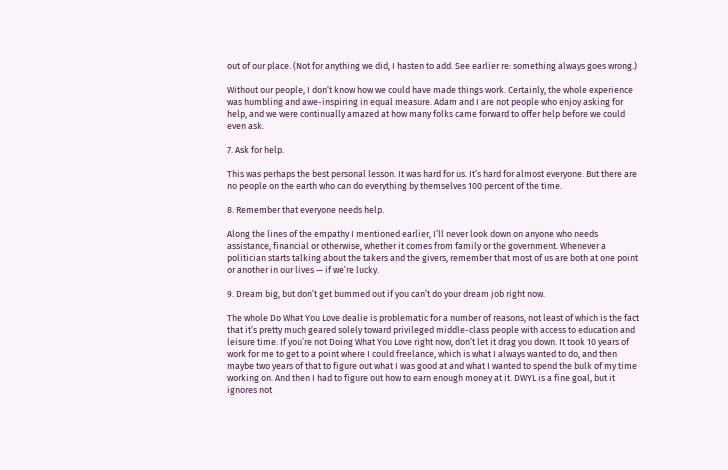out of our place. (Not for anything we did, I hasten to add. See earlier re: something always goes wrong.)

Without our people, I don’t know how we could have made things work. Certainly, the whole experience was humbling and awe-inspiring in equal measure. Adam and I are not people who enjoy asking for help, and we were continually amazed at how many folks came forward to offer help before we could even ask.

7. Ask for help.

This was perhaps the best personal lesson. It was hard for us. It’s hard for almost everyone. But there are no people on the earth who can do everything by themselves 100 percent of the time.

8. Remember that everyone needs help.

Along the lines of the empathy I mentioned earlier, I’ll never look down on anyone who needs assistance, financial or otherwise, whether it comes from family or the government. Whenever a politician starts talking about the takers and the givers, remember that most of us are both at one point or another in our lives — if we’re lucky.

9. Dream big, but don’t get bummed out if you can’t do your dream job right now.

The whole Do What You Love dealie is problematic for a number of reasons, not least of which is the fact that it’s pretty much geared solely toward privileged middle-class people with access to education and leisure time. If you’re not Doing What You Love right now, don’t let it drag you down. It took 10 years of work for me to get to a point where I could freelance, which is what I always wanted to do, and then maybe two years of that to figure out what I was good at and what I wanted to spend the bulk of my time working on. And then I had to figure out how to earn enough money at it. DWYL is a fine goal, but it ignores not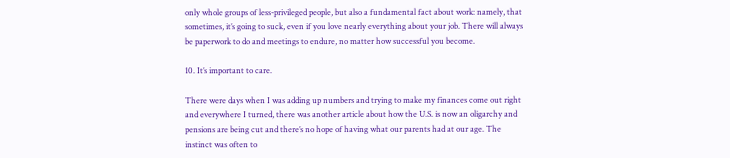only whole groups of less-privileged people, but also a fundamental fact about work: namely, that sometimes, it’s going to suck, even if you love nearly everything about your job. There will always be paperwork to do and meetings to endure, no matter how successful you become.

10. It’s important to care.

There were days when I was adding up numbers and trying to make my finances come out right and everywhere I turned, there was another article about how the U.S. is now an oligarchy and pensions are being cut and there’s no hope of having what our parents had at our age. The instinct was often to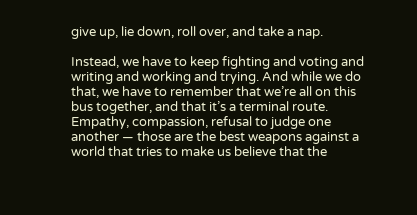give up, lie down, roll over, and take a nap.

Instead, we have to keep fighting and voting and writing and working and trying. And while we do that, we have to remember that we’re all on this bus together, and that it’s a terminal route. Empathy, compassion, refusal to judge one another — those are the best weapons against a world that tries to make us believe that the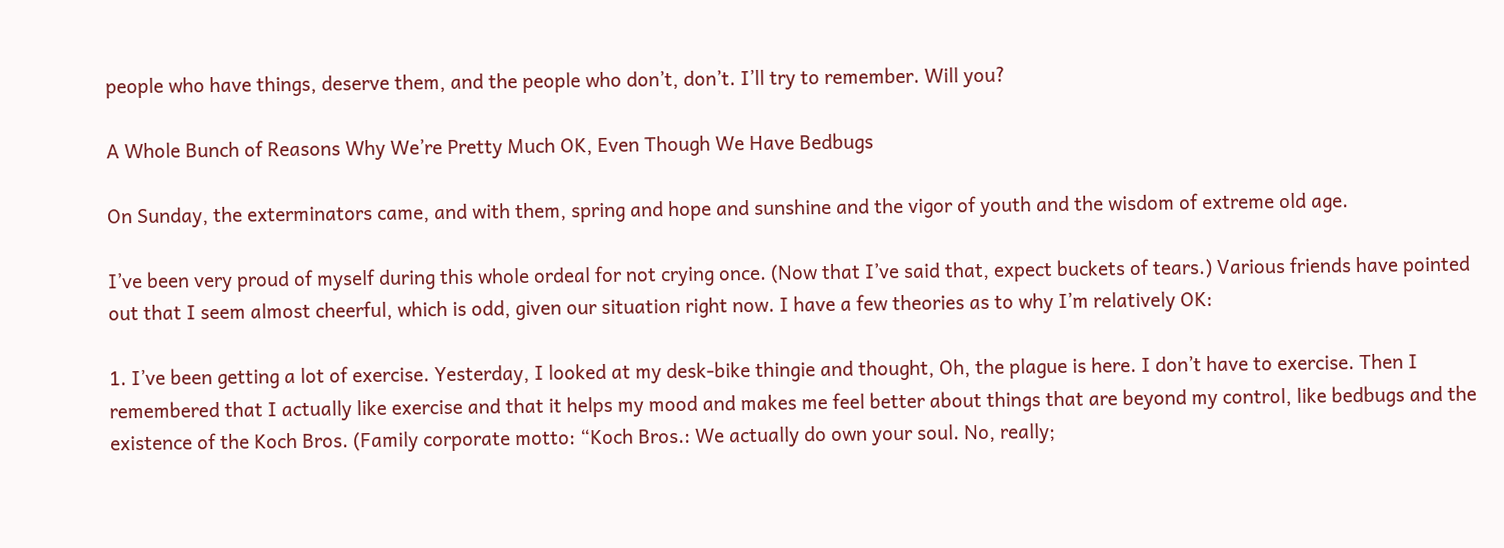people who have things, deserve them, and the people who don’t, don’t. I’ll try to remember. Will you?

A Whole Bunch of Reasons Why We’re Pretty Much OK, Even Though We Have Bedbugs

On Sunday, the exterminators came, and with them, spring and hope and sunshine and the vigor of youth and the wisdom of extreme old age.

I’ve been very proud of myself during this whole ordeal for not crying once. (Now that I’ve said that, expect buckets of tears.) Various friends have pointed out that I seem almost cheerful, which is odd, given our situation right now. I have a few theories as to why I’m relatively OK:

1. I’ve been getting a lot of exercise. Yesterday, I looked at my desk-bike thingie and thought, Oh, the plague is here. I don’t have to exercise. Then I remembered that I actually like exercise and that it helps my mood and makes me feel better about things that are beyond my control, like bedbugs and the existence of the Koch Bros. (Family corporate motto: “Koch Bros.: We actually do own your soul. No, really;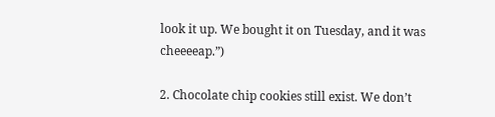look it up. We bought it on Tuesday, and it was cheeeeap.”)

2. Chocolate chip cookies still exist. We don’t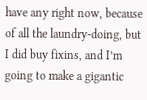have any right now, because of all the laundry-doing, but I did buy fixins, and I’m going to make a gigantic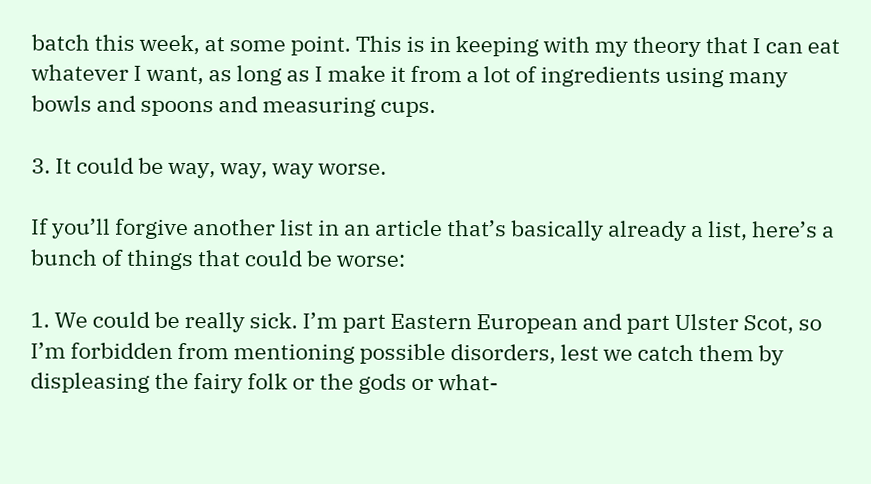batch this week, at some point. This is in keeping with my theory that I can eat whatever I want, as long as I make it from a lot of ingredients using many bowls and spoons and measuring cups.

3. It could be way, way, way worse.

If you’ll forgive another list in an article that’s basically already a list, here’s a bunch of things that could be worse:

1. We could be really sick. I’m part Eastern European and part Ulster Scot, so I’m forbidden from mentioning possible disorders, lest we catch them by displeasing the fairy folk or the gods or what-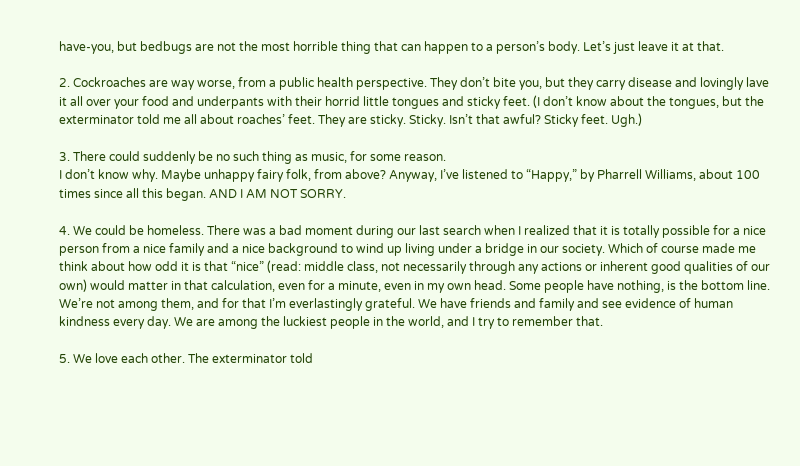have-you, but bedbugs are not the most horrible thing that can happen to a person’s body. Let’s just leave it at that.

2. Cockroaches are way worse, from a public health perspective. They don’t bite you, but they carry disease and lovingly lave it all over your food and underpants with their horrid little tongues and sticky feet. (I don’t know about the tongues, but the exterminator told me all about roaches’ feet. They are sticky. Sticky. Isn’t that awful? Sticky feet. Ugh.)

3. There could suddenly be no such thing as music, for some reason.
I don’t know why. Maybe unhappy fairy folk, from above? Anyway, I’ve listened to “Happy,” by Pharrell Williams, about 100 times since all this began. AND I AM NOT SORRY.

4. We could be homeless. There was a bad moment during our last search when I realized that it is totally possible for a nice person from a nice family and a nice background to wind up living under a bridge in our society. Which of course made me think about how odd it is that “nice” (read: middle class, not necessarily through any actions or inherent good qualities of our own) would matter in that calculation, even for a minute, even in my own head. Some people have nothing, is the bottom line. We’re not among them, and for that I’m everlastingly grateful. We have friends and family and see evidence of human kindness every day. We are among the luckiest people in the world, and I try to remember that.

5. We love each other. The exterminator told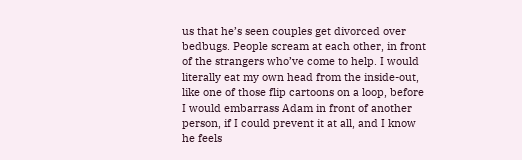us that he’s seen couples get divorced over bedbugs. People scream at each other, in front of the strangers who’ve come to help. I would literally eat my own head from the inside-out, like one of those flip cartoons on a loop, before I would embarrass Adam in front of another person, if I could prevent it at all, and I know he feels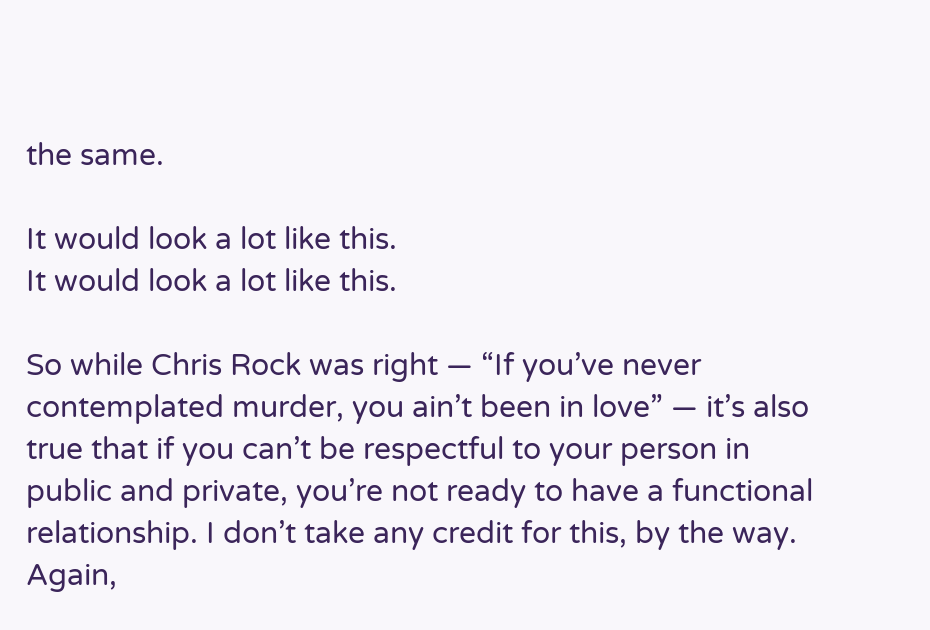the same.

It would look a lot like this.
It would look a lot like this.

So while Chris Rock was right — “If you’ve never contemplated murder, you ain’t been in love” — it’s also true that if you can’t be respectful to your person in public and private, you’re not ready to have a functional relationship. I don’t take any credit for this, by the way. Again,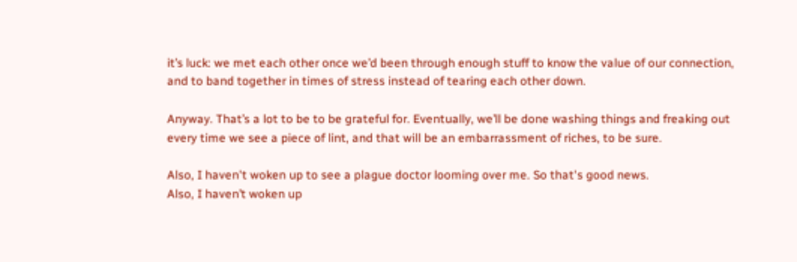it’s luck: we met each other once we’d been through enough stuff to know the value of our connection, and to band together in times of stress instead of tearing each other down.

Anyway. That’s a lot to be to be grateful for. Eventually, we’ll be done washing things and freaking out every time we see a piece of lint, and that will be an embarrassment of riches, to be sure.

Also, I haven't woken up to see a plague doctor looming over me. So that's good news.
Also, I haven’t woken up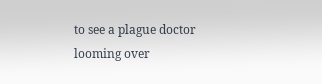to see a plague doctor looming over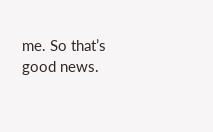me. So that’s good news.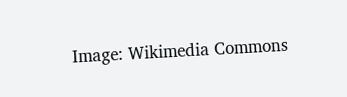Image: Wikimedia Commons